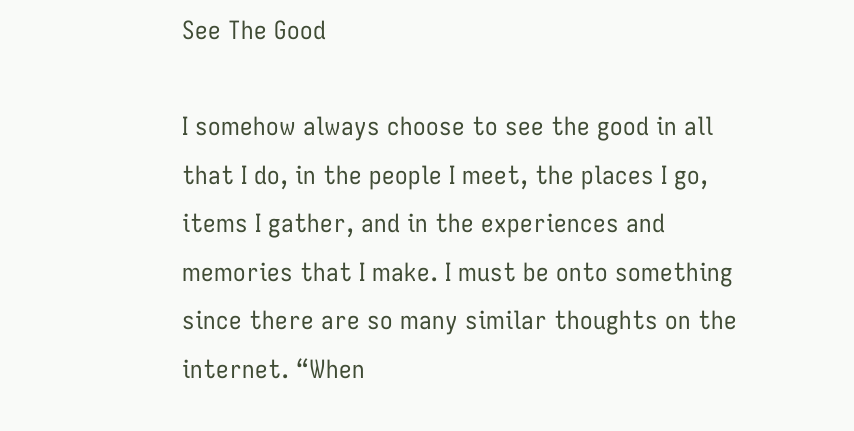See The Good

I somehow always choose to see the good in all that I do, in the people I meet, the places I go, items I gather, and in the experiences and memories that I make. I must be onto something since there are so many similar thoughts on the internet. “When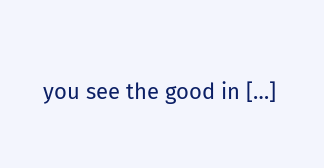you see the good in […]